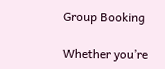Group Booking

Whether you’re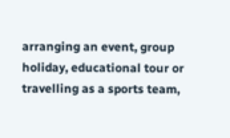arranging an event, group holiday, educational tour or travelling as a sports team,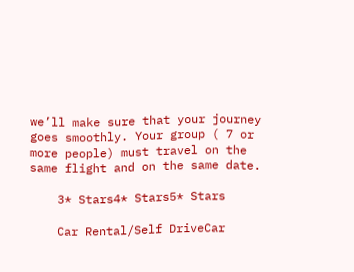we’ll make sure that your journey goes smoothly. Your group ( 7 or more people) must travel on the same flight and on the same date.

    3* Stars4* Stars5* Stars

    Car Rental/Self DriveCar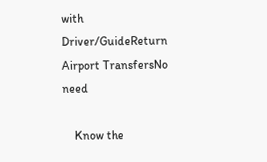with Driver/GuideReturn Airport TransfersNo need

    Know the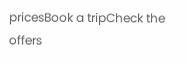pricesBook a tripCheck the offers